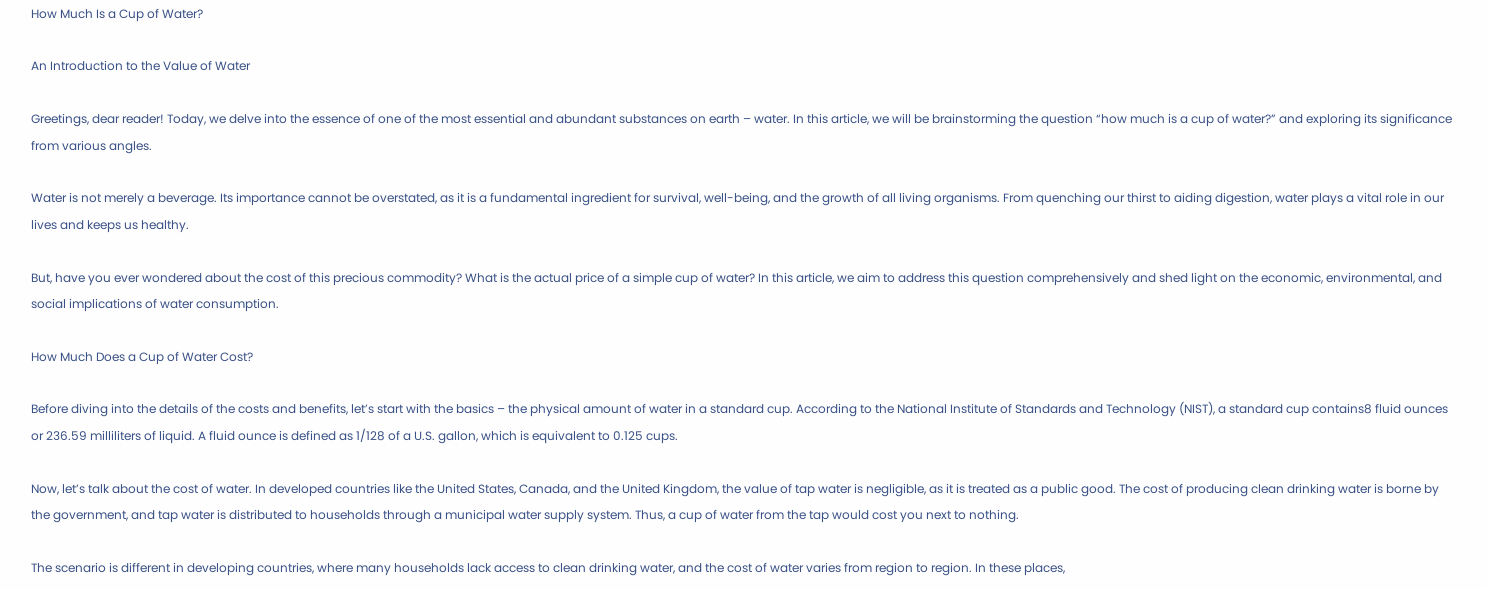How Much Is a Cup of Water?

An Introduction to the Value of Water

Greetings, dear reader! Today, we delve into the essence of one of the most essential and abundant substances on earth – water. In this article, we will be brainstorming the question “how much is a cup of water?” and exploring its significance from various angles.

Water is not merely a beverage. Its importance cannot be overstated, as it is a fundamental ingredient for survival, well-being, and the growth of all living organisms. From quenching our thirst to aiding digestion, water plays a vital role in our lives and keeps us healthy.

But, have you ever wondered about the cost of this precious commodity? What is the actual price of a simple cup of water? In this article, we aim to address this question comprehensively and shed light on the economic, environmental, and social implications of water consumption.

How Much Does a Cup of Water Cost?

Before diving into the details of the costs and benefits, let’s start with the basics – the physical amount of water in a standard cup. According to the National Institute of Standards and Technology (NIST), a standard cup contains8 fluid ounces or 236.59 milliliters of liquid. A fluid ounce is defined as 1/128 of a U.S. gallon, which is equivalent to 0.125 cups.

Now, let’s talk about the cost of water. In developed countries like the United States, Canada, and the United Kingdom, the value of tap water is negligible, as it is treated as a public good. The cost of producing clean drinking water is borne by the government, and tap water is distributed to households through a municipal water supply system. Thus, a cup of water from the tap would cost you next to nothing.

The scenario is different in developing countries, where many households lack access to clean drinking water, and the cost of water varies from region to region. In these places,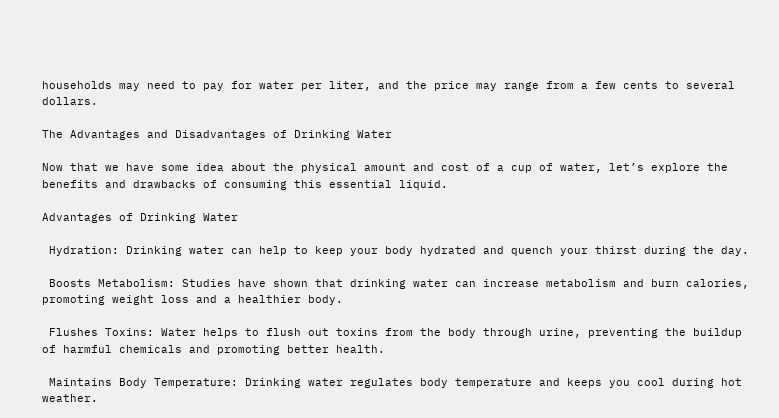households may need to pay for water per liter, and the price may range from a few cents to several dollars.

The Advantages and Disadvantages of Drinking Water

Now that we have some idea about the physical amount and cost of a cup of water, let’s explore the benefits and drawbacks of consuming this essential liquid.

Advantages of Drinking Water

 Hydration: Drinking water can help to keep your body hydrated and quench your thirst during the day.

 Boosts Metabolism: Studies have shown that drinking water can increase metabolism and burn calories, promoting weight loss and a healthier body.

 Flushes Toxins: Water helps to flush out toxins from the body through urine, preventing the buildup of harmful chemicals and promoting better health.

 Maintains Body Temperature: Drinking water regulates body temperature and keeps you cool during hot weather.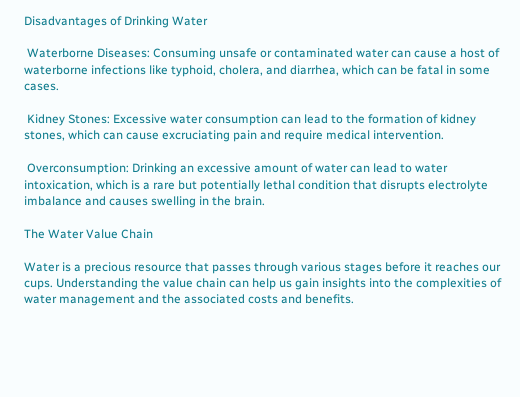Disadvantages of Drinking Water

 Waterborne Diseases: Consuming unsafe or contaminated water can cause a host of waterborne infections like typhoid, cholera, and diarrhea, which can be fatal in some cases.

 Kidney Stones: Excessive water consumption can lead to the formation of kidney stones, which can cause excruciating pain and require medical intervention.

 Overconsumption: Drinking an excessive amount of water can lead to water intoxication, which is a rare but potentially lethal condition that disrupts electrolyte imbalance and causes swelling in the brain.

The Water Value Chain

Water is a precious resource that passes through various stages before it reaches our cups. Understanding the value chain can help us gain insights into the complexities of water management and the associated costs and benefits.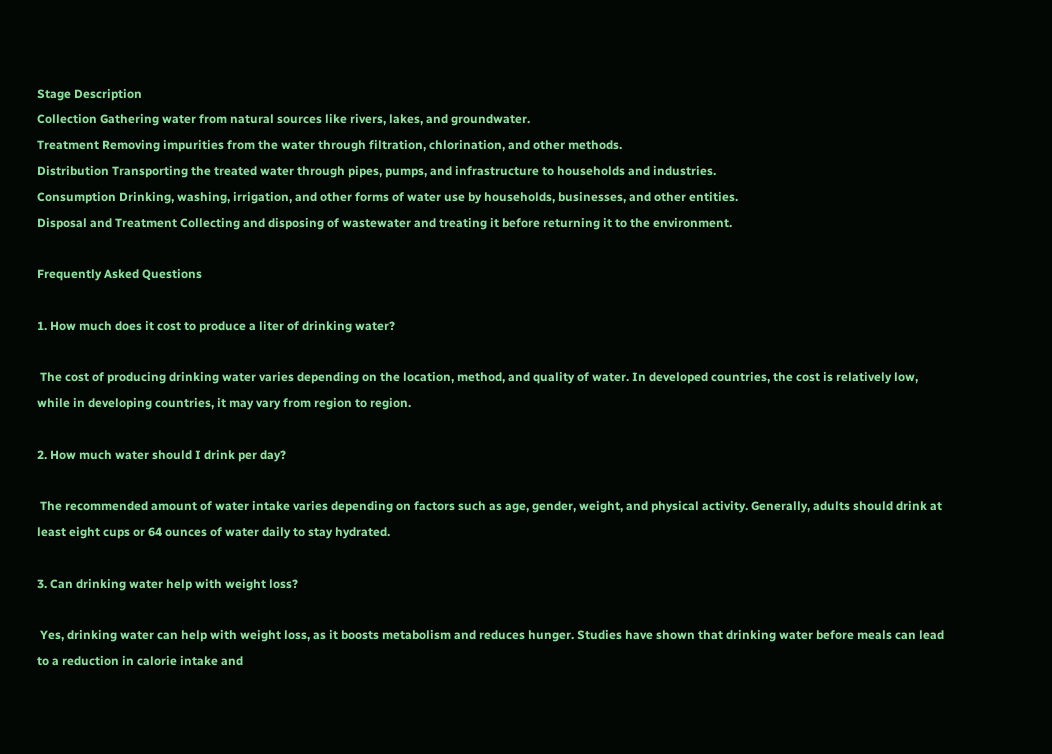Stage Description
Collection Gathering water from natural sources like rivers, lakes, and groundwater.
Treatment Removing impurities from the water through filtration, chlorination, and other methods.
Distribution Transporting the treated water through pipes, pumps, and infrastructure to households and industries.
Consumption Drinking, washing, irrigation, and other forms of water use by households, businesses, and other entities.
Disposal and Treatment Collecting and disposing of wastewater and treating it before returning it to the environment.

Frequently Asked Questions

1. How much does it cost to produce a liter of drinking water?

 The cost of producing drinking water varies depending on the location, method, and quality of water. In developed countries, the cost is relatively low, while in developing countries, it may vary from region to region.

2. How much water should I drink per day?

 The recommended amount of water intake varies depending on factors such as age, gender, weight, and physical activity. Generally, adults should drink at least eight cups or 64 ounces of water daily to stay hydrated.

3. Can drinking water help with weight loss?

 Yes, drinking water can help with weight loss, as it boosts metabolism and reduces hunger. Studies have shown that drinking water before meals can lead to a reduction in calorie intake and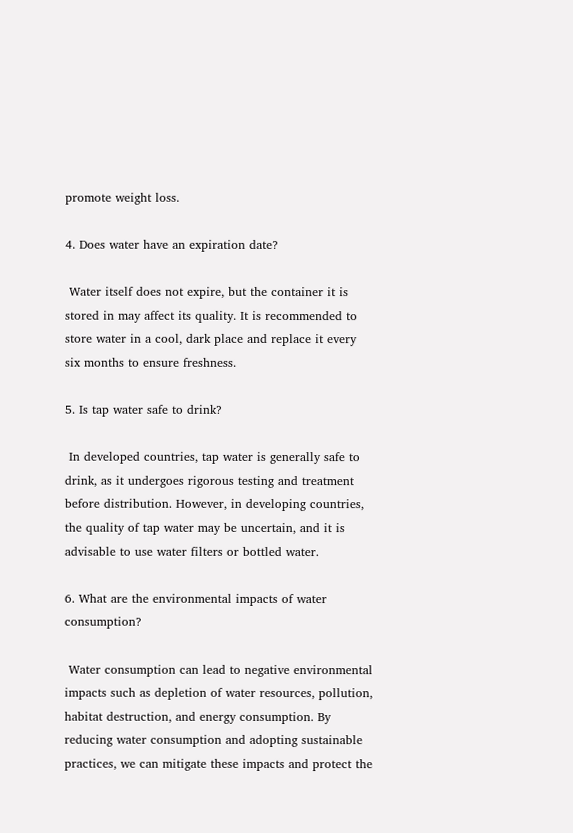promote weight loss.

4. Does water have an expiration date?

 Water itself does not expire, but the container it is stored in may affect its quality. It is recommended to store water in a cool, dark place and replace it every six months to ensure freshness.

5. Is tap water safe to drink?

 In developed countries, tap water is generally safe to drink, as it undergoes rigorous testing and treatment before distribution. However, in developing countries, the quality of tap water may be uncertain, and it is advisable to use water filters or bottled water.

6. What are the environmental impacts of water consumption?

 Water consumption can lead to negative environmental impacts such as depletion of water resources, pollution, habitat destruction, and energy consumption. By reducing water consumption and adopting sustainable practices, we can mitigate these impacts and protect the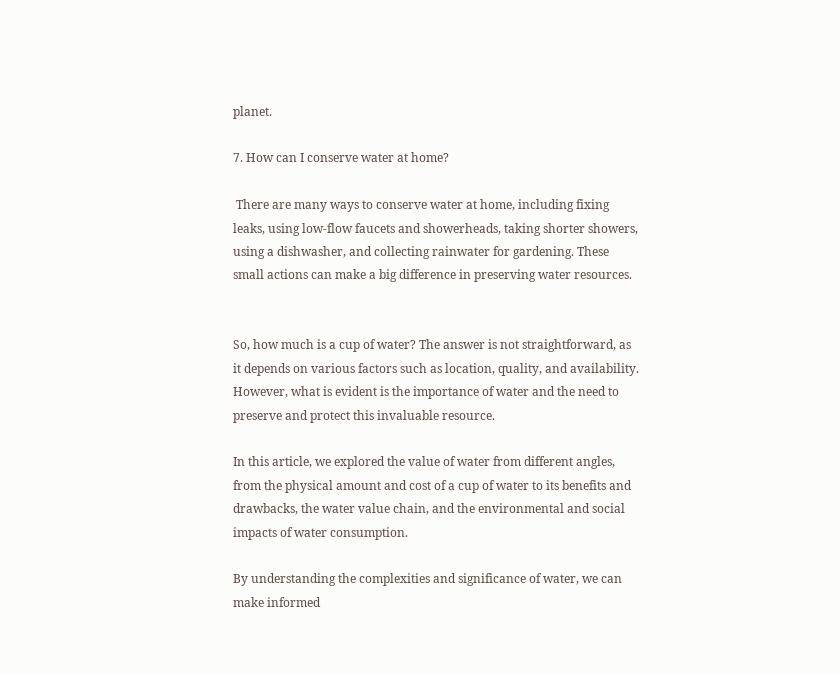planet.

7. How can I conserve water at home?

 There are many ways to conserve water at home, including fixing leaks, using low-flow faucets and showerheads, taking shorter showers, using a dishwasher, and collecting rainwater for gardening. These small actions can make a big difference in preserving water resources.


So, how much is a cup of water? The answer is not straightforward, as it depends on various factors such as location, quality, and availability. However, what is evident is the importance of water and the need to preserve and protect this invaluable resource.

In this article, we explored the value of water from different angles, from the physical amount and cost of a cup of water to its benefits and drawbacks, the water value chain, and the environmental and social impacts of water consumption.

By understanding the complexities and significance of water, we can make informed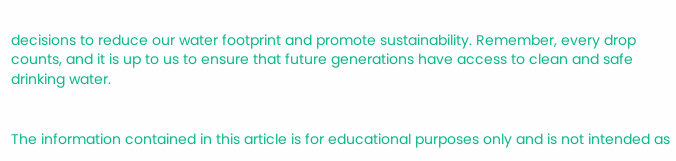decisions to reduce our water footprint and promote sustainability. Remember, every drop counts, and it is up to us to ensure that future generations have access to clean and safe drinking water.


The information contained in this article is for educational purposes only and is not intended as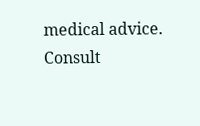medical advice. Consult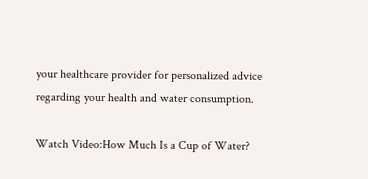your healthcare provider for personalized advice regarding your health and water consumption.

Watch Video:How Much Is a Cup of Water?